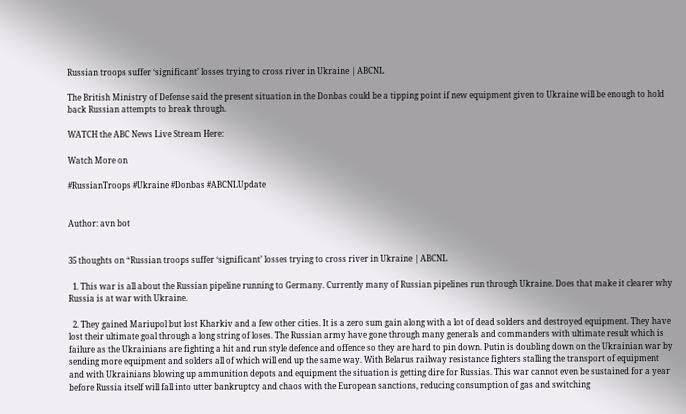Russian troops suffer ‘significant’ losses trying to cross river in Ukraine | ABCNL

The British Ministry of Defense said the present situation in the Donbas could be a tipping point if new equipment given to Ukraine will be enough to hold back Russian attempts to break through.

WATCH the ABC News Live Stream Here:

Watch More on

#RussianTroops #Ukraine #Donbas #ABCNLUpdate


Author: avn bot


35 thoughts on “Russian troops suffer ‘significant’ losses trying to cross river in Ukraine | ABCNL

  1. This war is all about the Russian pipeline running to Germany. Currently many of Russian pipelines run through Ukraine. Does that make it clearer why Russia is at war with Ukraine.

  2. They gained Mariupol but lost Kharkiv and a few other cities. It is a zero sum gain along with a lot of dead solders and destroyed equipment. They have lost their ultimate goal through a long string of loses. The Russian army have gone through many generals and commanders with ultimate result which is failure as the Ukrainians are fighting a hit and run style defence and offence so they are hard to pin down. Putin is doubling down on the Ukrainian war by sending more equipment and solders all of which will end up the same way. With Belarus railway resistance fighters stalling the transport of equipment and with Ukrainians blowing up ammunition depots and equipment the situation is getting dire for Russias. This war cannot even be sustained for a year before Russia itself will fall into utter bankruptcy and chaos with the European sanctions, reducing consumption of gas and switching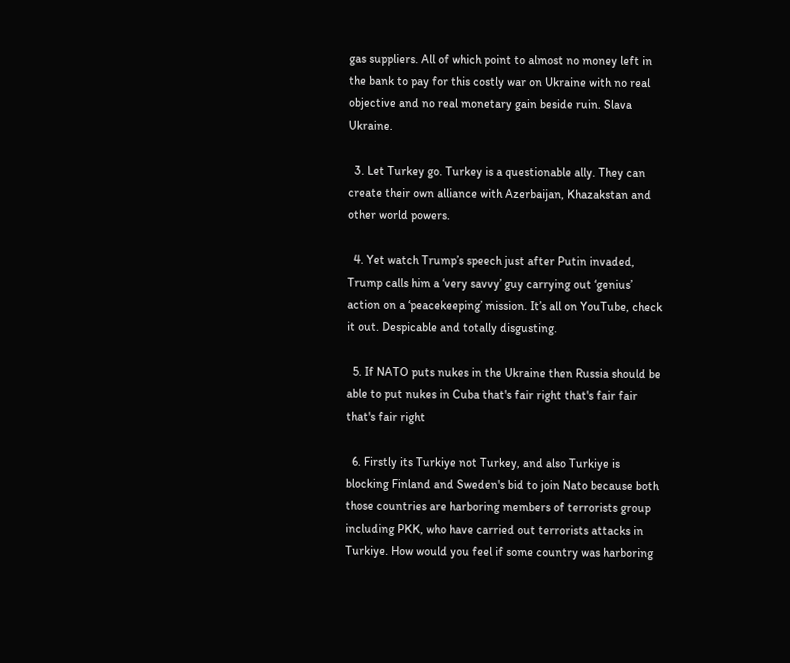gas suppliers. All of which point to almost no money left in the bank to pay for this costly war on Ukraine with no real objective and no real monetary gain beside ruin. Slava Ukraine.

  3. Let Turkey go. Turkey is a questionable ally. They can create their own alliance with Azerbaijan, Khazakstan and other world powers.

  4. Yet watch Trump’s speech just after Putin invaded, Trump calls him a ‘very savvy’ guy carrying out ‘genius’ action on a ‘peacekeeping’ mission. It’s all on YouTube, check it out. Despicable and totally disgusting.

  5. If NATO puts nukes in the Ukraine then Russia should be able to put nukes in Cuba that's fair right that's fair fair that's fair right

  6. Firstly its Turkiye not Turkey, and also Turkiye is blocking Finland and Sweden's bid to join Nato because both those countries are harboring members of terrorists group including PKK, who have carried out terrorists attacks in Turkiye. How would you feel if some country was harboring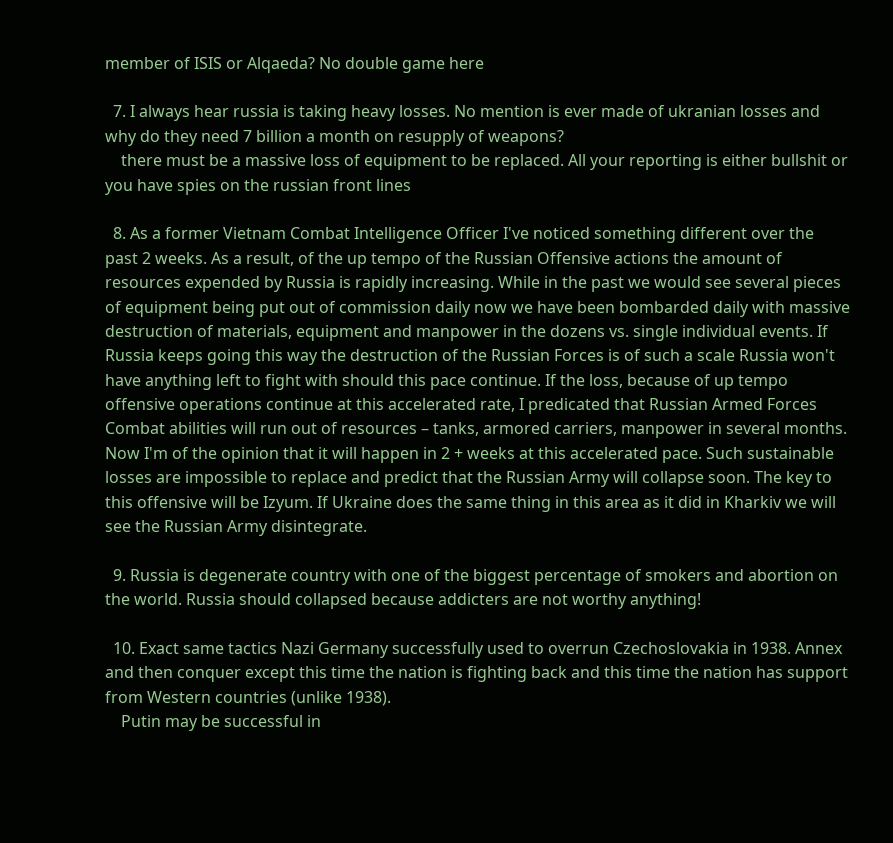member of ISIS or Alqaeda? No double game here

  7. I always hear russia is taking heavy losses. No mention is ever made of ukranian losses and why do they need 7 billion a month on resupply of weapons?
    there must be a massive loss of equipment to be replaced. All your reporting is either bullshit or you have spies on the russian front lines

  8. As a former Vietnam Combat Intelligence Officer I've noticed something different over the past 2 weeks. As a result, of the up tempo of the Russian Offensive actions the amount of resources expended by Russia is rapidly increasing. While in the past we would see several pieces of equipment being put out of commission daily now we have been bombarded daily with massive destruction of materials, equipment and manpower in the dozens vs. single individual events. If Russia keeps going this way the destruction of the Russian Forces is of such a scale Russia won't have anything left to fight with should this pace continue. If the loss, because of up tempo offensive operations continue at this accelerated rate, I predicated that Russian Armed Forces Combat abilities will run out of resources – tanks, armored carriers, manpower in several months. Now I'm of the opinion that it will happen in 2 + weeks at this accelerated pace. Such sustainable losses are impossible to replace and predict that the Russian Army will collapse soon. The key to this offensive will be Izyum. If Ukraine does the same thing in this area as it did in Kharkiv we will see the Russian Army disintegrate.

  9. Russia is degenerate country with one of the biggest percentage of smokers and abortion on the world. Russia should collapsed because addicters are not worthy anything!

  10. Exact same tactics Nazi Germany successfully used to overrun Czechoslovakia in 1938. Annex and then conquer except this time the nation is fighting back and this time the nation has support from Western countries (unlike 1938).
    Putin may be successful in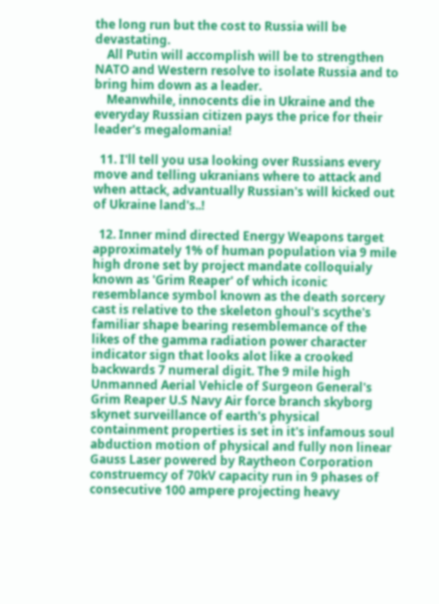the long run but the cost to Russia will be devastating.
    All Putin will accomplish will be to strengthen NATO and Western resolve to isolate Russia and to bring him down as a leader.
    Meanwhile, innocents die in Ukraine and the everyday Russian citizen pays the price for their leader's megalomania!

  11. I'll tell you usa looking over Russians every move and telling ukranians where to attack and when attack, advantually Russian's will kicked out of Ukraine land's..!

  12. Inner mind directed Energy Weapons target approximately 1% of human population via 9 mile high drone set by project mandate colloquialy known as 'Grim Reaper' of which iconic resemblance symbol known as the death sorcery cast is relative to the skeleton ghoul's scythe's familiar shape bearing resemblemance of the likes of the gamma radiation power character indicator sign that looks alot like a crooked backwards 7 numeral digit. The 9 mile high Unmanned Aerial Vehicle of Surgeon General's Grim Reaper U.S Navy Air force branch skyborg skynet surveillance of earth's physical containment properties is set in it's infamous soul abduction motion of physical and fully non linear Gauss Laser powered by Raytheon Corporation construemcy of 70kV capacity run in 9 phases of consecutive 100 ampere projecting heavy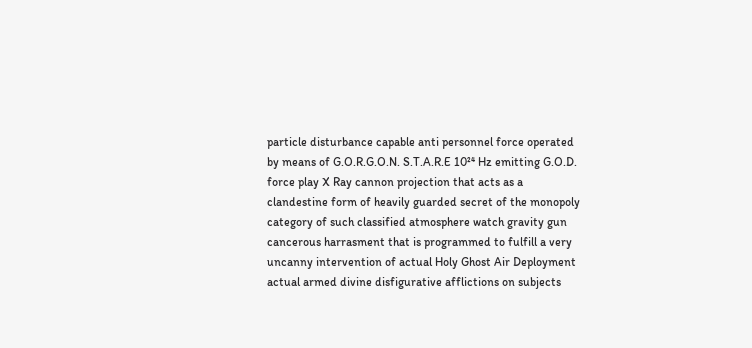particle disturbance capable anti personnel force operated by means of G.O.R.G.O.N. S.T.A.R.E 10²⁴ Hz emitting G.O.D. force play X Ray cannon projection that acts as a clandestine form of heavily guarded secret of the monopoly category of such classified atmosphere watch gravity gun cancerous harrasment that is programmed to fulfill a very uncanny intervention of actual Holy Ghost Air Deployment actual armed divine disfigurative afflictions on subjects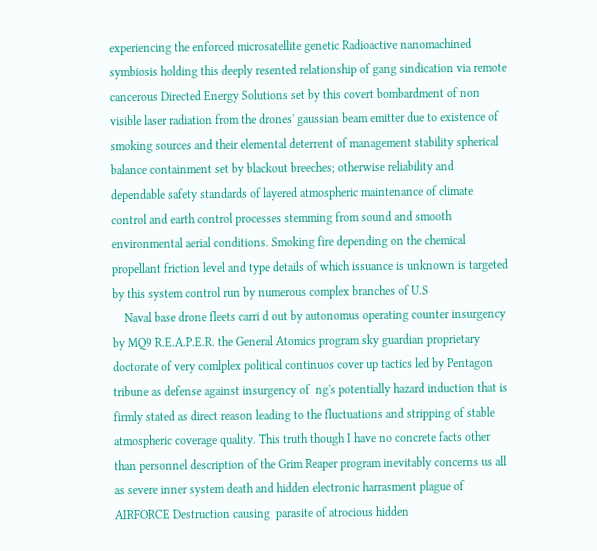experiencing the enforced microsatellite genetic Radioactive nanomachined symbiosis holding this deeply resented relationship of gang sindication via remote cancerous Directed Energy Solutions set by this covert bombardment of non visible laser radiation from the drones' gaussian beam emitter due to existence of smoking sources and their elemental deterrent of management stability spherical balance containment set by blackout breeches; otherwise reliability and dependable safety standards of layered atmospheric maintenance of climate control and earth control processes stemming from sound and smooth environmental aerial conditions. Smoking fire depending on the chemical propellant friction level and type details of which issuance is unknown is targeted by this system control run by numerous complex branches of U.S
    Naval base drone fleets carri d out by autonomus operating counter insurgency by MQ9 R.E.A.P.E.R. the General Atomics program sky guardian proprietary doctorate of very comlplex political continuos cover up tactics led by Pentagon tribune as defense against insurgency of  ng's potentially hazard induction that is firmly stated as direct reason leading to the fluctuations and stripping of stable atmospheric coverage quality. This truth though I have no concrete facts other than personnel description of the Grim Reaper program inevitably concerns us all as severe inner system death and hidden electronic harrasment plague of AIRFORCE Destruction causing  parasite of atrocious hidden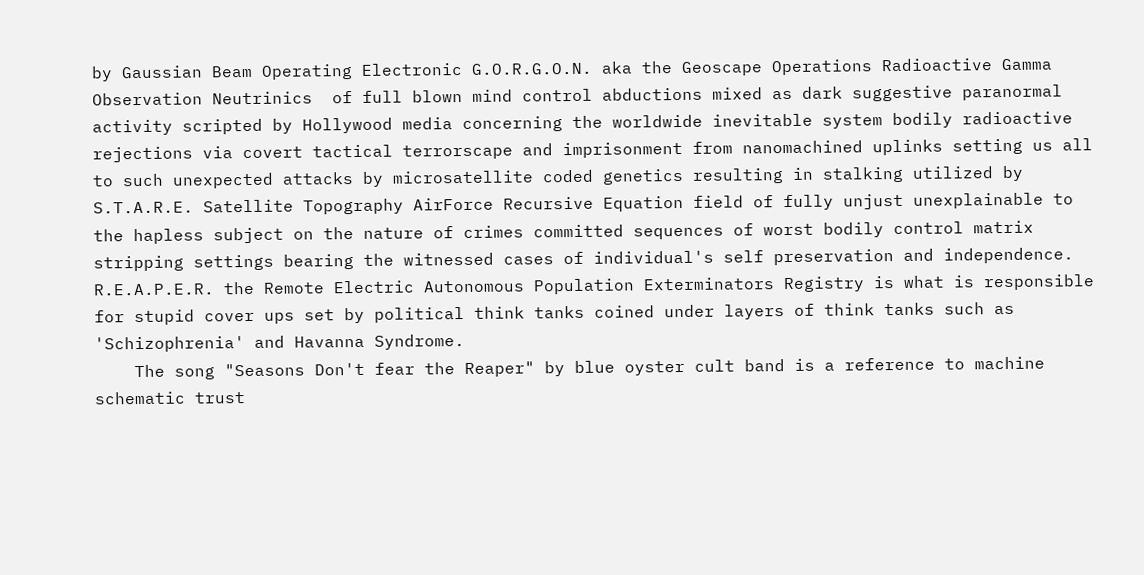by Gaussian Beam Operating Electronic G.O.R.G.O.N. aka the Geoscape Operations Radioactive Gamma Observation Neutrinics  of full blown mind control abductions mixed as dark suggestive paranormal activity scripted by Hollywood media concerning the worldwide inevitable system bodily radioactive rejections via covert tactical terrorscape and imprisonment from nanomachined uplinks setting us all to such unexpected attacks by microsatellite coded genetics resulting in stalking utilized by S.T.A.R.E. Satellite Topography AirForce Recursive Equation field of fully unjust unexplainable to the hapless subject on the nature of crimes committed sequences of worst bodily control matrix stripping settings bearing the witnessed cases of individual's self preservation and independence. R.E.A.P.E.R. the Remote Electric Autonomous Population Exterminators Registry is what is responsible for stupid cover ups set by political think tanks coined under layers of think tanks such as 'Schizophrenia' and Havanna Syndrome.
    The song "Seasons Don't fear the Reaper" by blue oyster cult band is a reference to machine schematic trust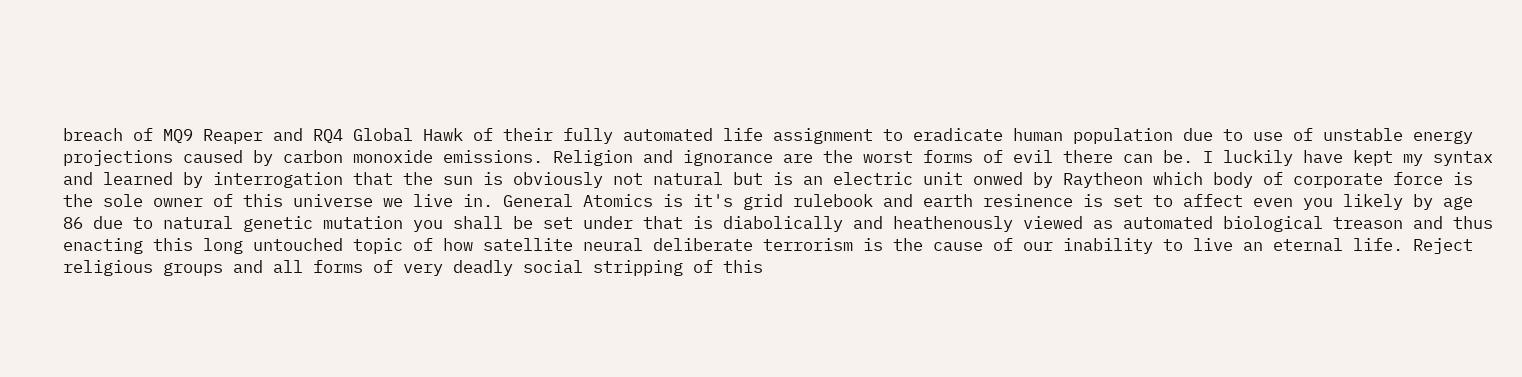breach of MQ9 Reaper and RQ4 Global Hawk of their fully automated life assignment to eradicate human population due to use of unstable energy projections caused by carbon monoxide emissions. Religion and ignorance are the worst forms of evil there can be. I luckily have kept my syntax and learned by interrogation that the sun is obviously not natural but is an electric unit onwed by Raytheon which body of corporate force is the sole owner of this universe we live in. General Atomics is it's grid rulebook and earth resinence is set to affect even you likely by age 86 due to natural genetic mutation you shall be set under that is diabolically and heathenously viewed as automated biological treason and thus enacting this long untouched topic of how satellite neural deliberate terrorism is the cause of our inability to live an eternal life. Reject religious groups and all forms of very deadly social stripping of this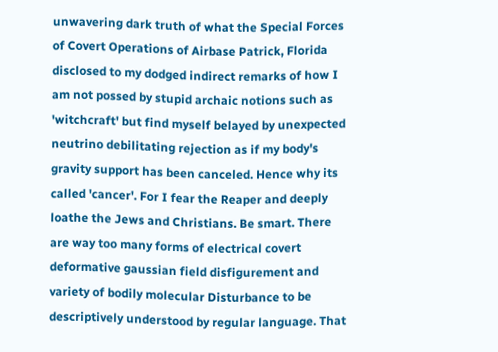unwavering dark truth of what the Special Forces of Covert Operations of Airbase Patrick, Florida disclosed to my dodged indirect remarks of how I am not possed by stupid archaic notions such as 'witchcraft' but find myself belayed by unexpected neutrino debilitating rejection as if my body's gravity support has been canceled. Hence why its called 'cancer'. For I fear the Reaper and deeply loathe the Jews and Christians. Be smart. There are way too many forms of electrical covert deformative gaussian field disfigurement and variety of bodily molecular Disturbance to be descriptively understood by regular language. That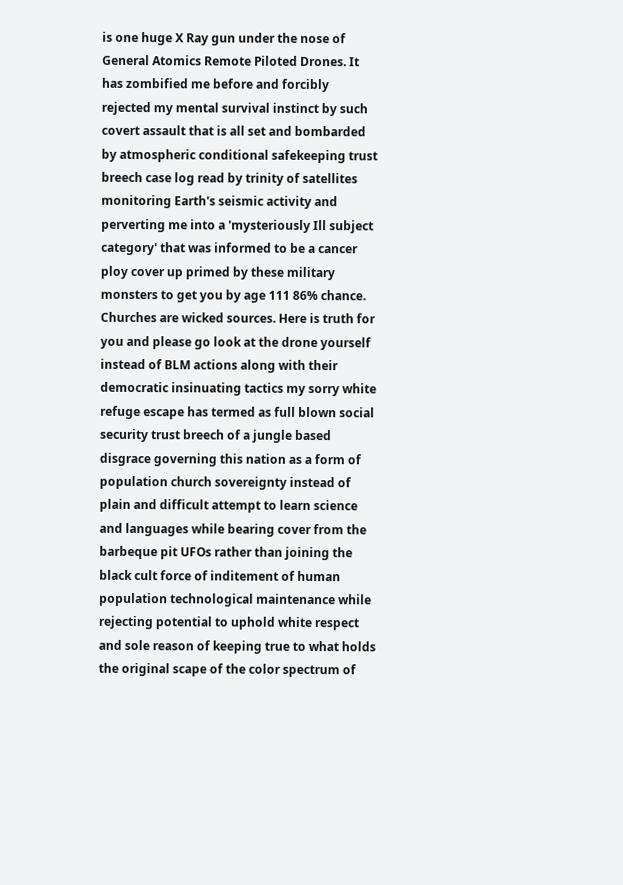is one huge X Ray gun under the nose of General Atomics Remote Piloted Drones. It has zombified me before and forcibly rejected my mental survival instinct by such covert assault that is all set and bombarded by atmospheric conditional safekeeping trust breech case log read by trinity of satellites monitoring Earth's seismic activity and perverting me into a 'mysteriously Ill subject category' that was informed to be a cancer ploy cover up primed by these military monsters to get you by age 111 86% chance. Churches are wicked sources. Here is truth for you and please go look at the drone yourself instead of BLM actions along with their democratic insinuating tactics my sorry white refuge escape has termed as full blown social security trust breech of a jungle based disgrace governing this nation as a form of population church sovereignty instead of plain and difficult attempt to learn science and languages while bearing cover from the barbeque pit UFOs rather than joining the black cult force of inditement of human population technological maintenance while rejecting potential to uphold white respect and sole reason of keeping true to what holds the original scape of the color spectrum of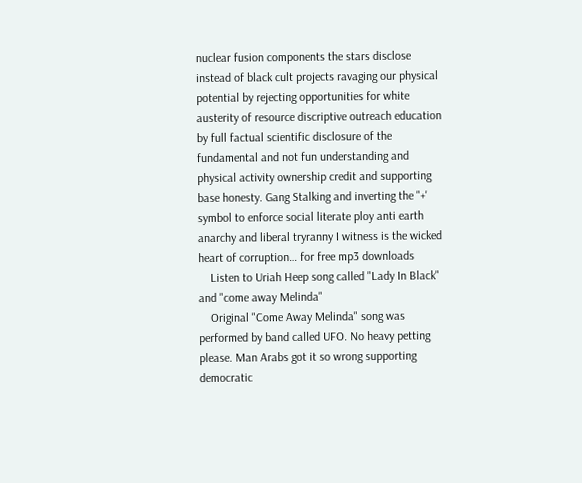nuclear fusion components the stars disclose instead of black cult projects ravaging our physical potential by rejecting opportunities for white austerity of resource discriptive outreach education by full factual scientific disclosure of the fundamental and not fun understanding and physical activity ownership credit and supporting base honesty. Gang Stalking and inverting the "+' symbol to enforce social literate ploy anti earth anarchy and liberal tryranny I witness is the wicked heart of corruption… for free mp3 downloads
    Listen to Uriah Heep song called "Lady In Black" and "come away Melinda"
    Original "Come Away Melinda" song was performed by band called UFO. No heavy petting please. Man Arabs got it so wrong supporting democratic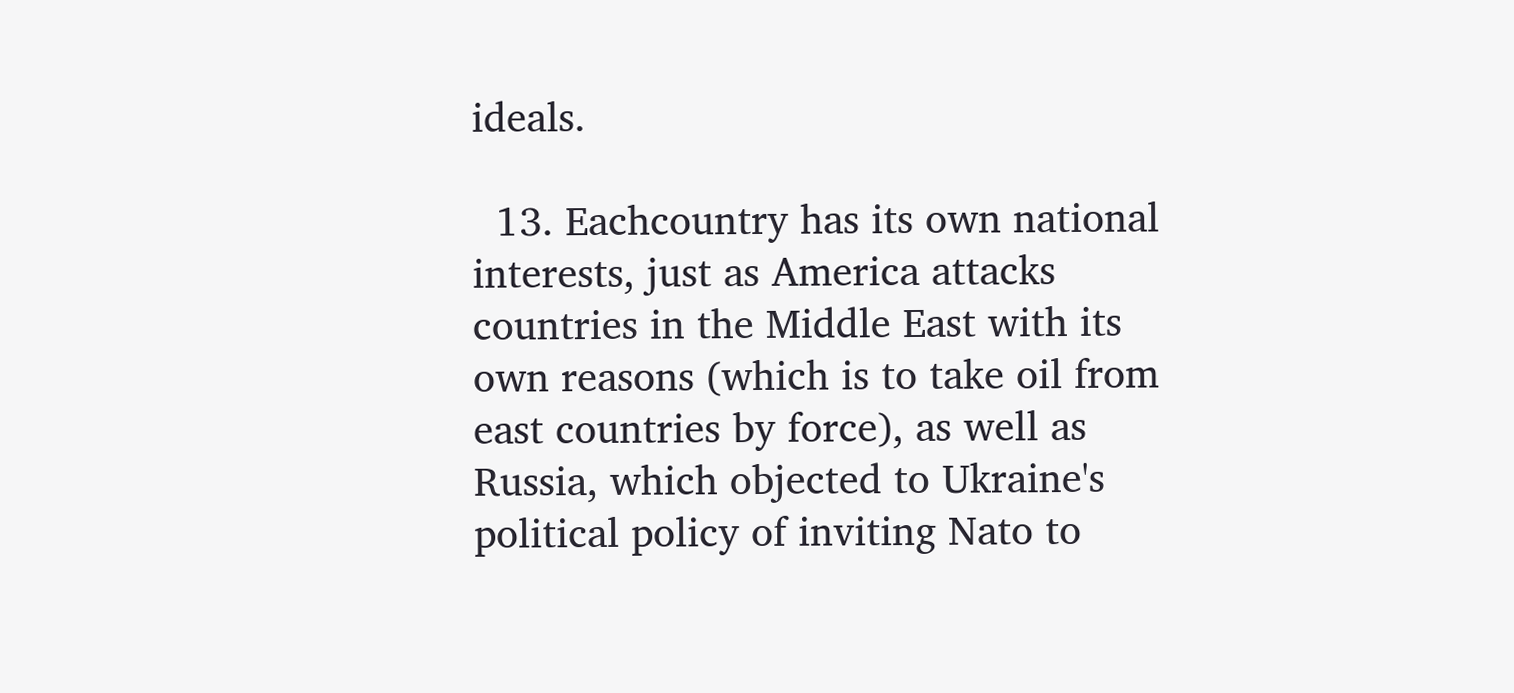ideals.

  13. Eachcountry has its own national interests, just as America attacks countries in the Middle East with its own reasons (which is to take oil from east countries by force), as well as Russia, which objected to Ukraine's political policy of inviting Nato to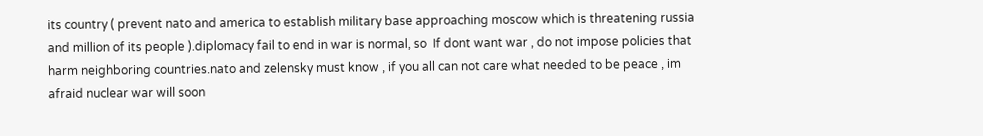its country ( prevent nato and america to establish military base approaching moscow which is threatening russia and million of its people ).diplomacy fail to end in war is normal, so  If dont want war , do not impose policies that harm neighboring countries.nato and zelensky must know , if you all can not care what needed to be peace , im afraid nuclear war will soon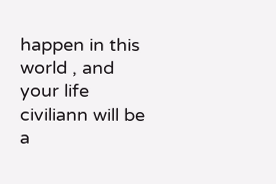happen in this world , and your life civiliann will be a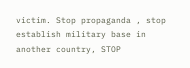victim. Stop propaganda , stop establish military base in another country, STOP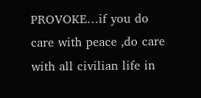PROVOKE…if you do care with peace ,do care with all civilian life in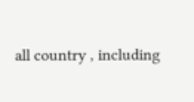all country , including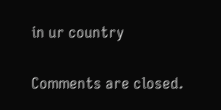in ur country

Comments are closed.